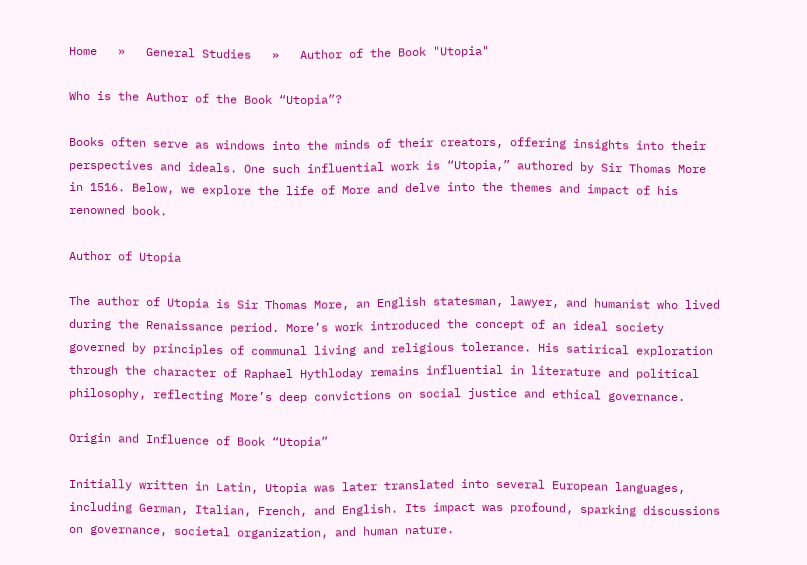Home   »   General Studies   »   Author of the Book "Utopia"

Who is the Author of the Book “Utopia”?

Books often serve as windows into the minds of their creators, offering insights into their perspectives and ideals. One such influential work is “Utopia,” authored by Sir Thomas More in 1516. Below, we explore the life of More and delve into the themes and impact of his renowned book.

Author of Utopia

The author of Utopia is Sir Thomas More, an English statesman, lawyer, and humanist who lived during the Renaissance period. More’s work introduced the concept of an ideal society governed by principles of communal living and religious tolerance. His satirical exploration through the character of Raphael Hythloday remains influential in literature and political philosophy, reflecting More’s deep convictions on social justice and ethical governance.

Origin and Influence of Book “Utopia”

Initially written in Latin, Utopia was later translated into several European languages, including German, Italian, French, and English. Its impact was profound, sparking discussions on governance, societal organization, and human nature.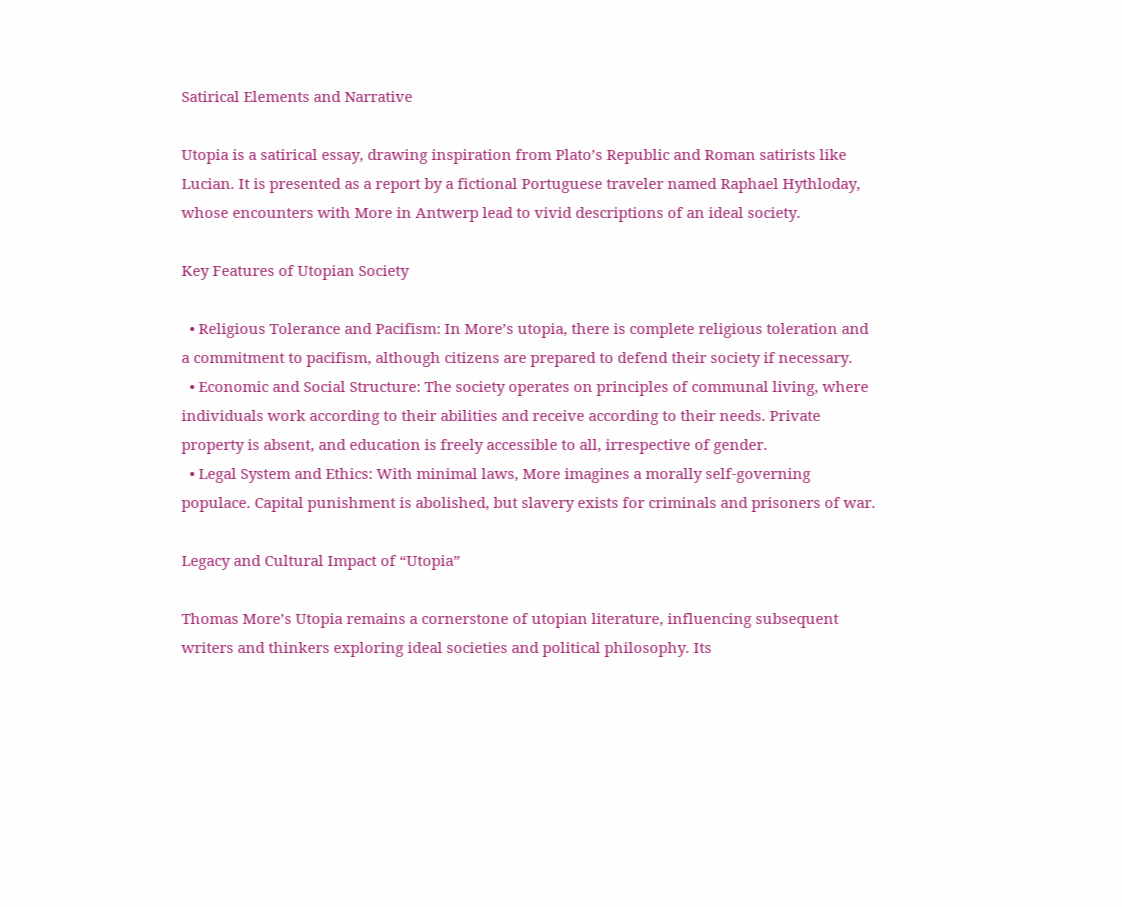Satirical Elements and Narrative

Utopia is a satirical essay, drawing inspiration from Plato’s Republic and Roman satirists like Lucian. It is presented as a report by a fictional Portuguese traveler named Raphael Hythloday, whose encounters with More in Antwerp lead to vivid descriptions of an ideal society.

Key Features of Utopian Society

  • Religious Tolerance and Pacifism: In More’s utopia, there is complete religious toleration and a commitment to pacifism, although citizens are prepared to defend their society if necessary.
  • Economic and Social Structure: The society operates on principles of communal living, where individuals work according to their abilities and receive according to their needs. Private property is absent, and education is freely accessible to all, irrespective of gender.
  • Legal System and Ethics: With minimal laws, More imagines a morally self-governing populace. Capital punishment is abolished, but slavery exists for criminals and prisoners of war.

Legacy and Cultural Impact of “Utopia”

Thomas More’s Utopia remains a cornerstone of utopian literature, influencing subsequent writers and thinkers exploring ideal societies and political philosophy. Its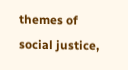themes of social justice,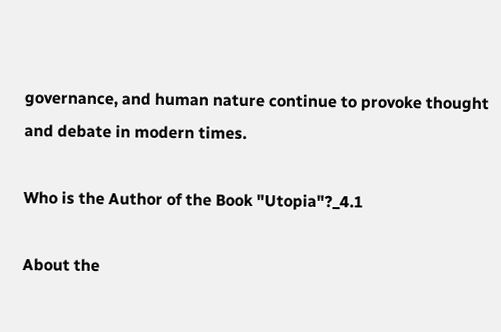governance, and human nature continue to provoke thought and debate in modern times.

Who is the Author of the Book "Utopia"?_4.1

About the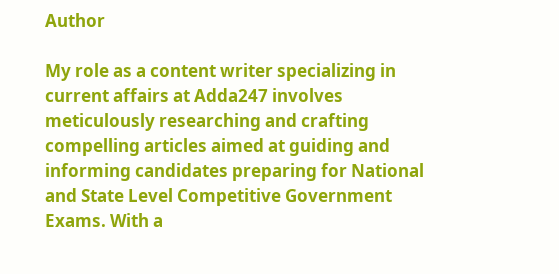Author

My role as a content writer specializing in current affairs at Adda247 involves meticulously researching and crafting compelling articles aimed at guiding and informing candidates preparing for National and State Level Competitive Government Exams. With a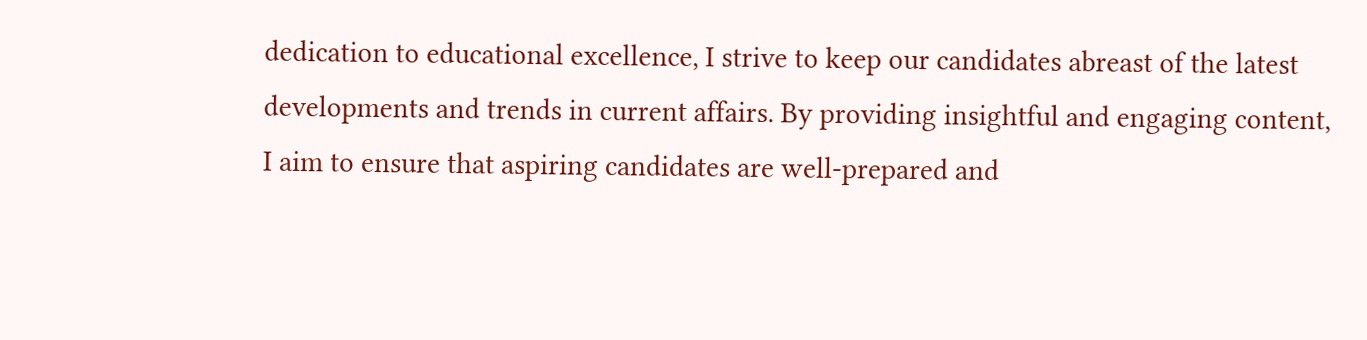dedication to educational excellence, I strive to keep our candidates abreast of the latest developments and trends in current affairs. By providing insightful and engaging content, I aim to ensure that aspiring candidates are well-prepared and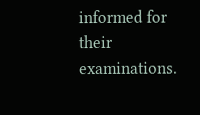informed for their examinations.